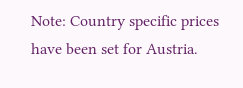Note: Country specific prices have been set for Austria.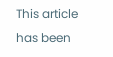This article has been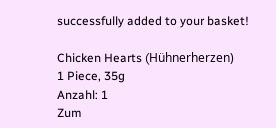successfully added to your basket!

Chicken Hearts (Hühnerherzen)
1 Piece, 35g
Anzahl: 1
Zum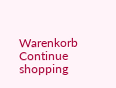Warenkorb Continue shopping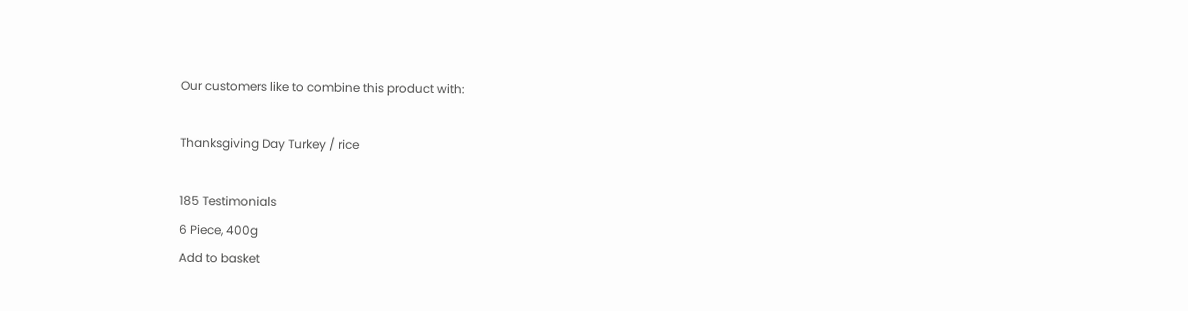Our customers like to combine this product with:

Thanksgiving Day Turkey / rice

185 Testimonials
6 Piece, 400g
Add to basket